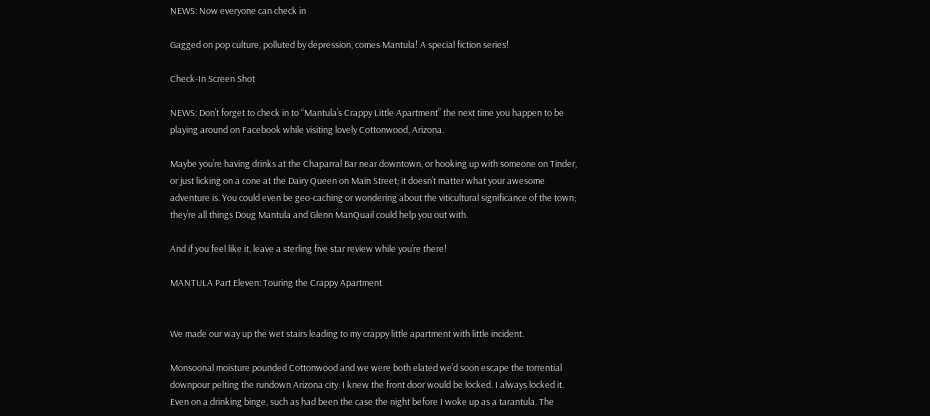NEWS: Now everyone can check in

Gagged on pop culture, polluted by depression, comes Mantula! A special fiction series!

Check-In Screen Shot

NEWS: Don’t forget to check in to “Mantula’s Crappy Little Apartment” the next time you happen to be playing around on Facebook while visiting lovely Cottonwood, Arizona.

Maybe you’re having drinks at the Chaparral Bar near downtown, or hooking up with someone on Tinder, or just licking on a cone at the Dairy Queen on Main Street; it doesn’t matter what your awesome adventure is. You could even be geo-caching or wondering about the viticultural significance of the town; they’re all things Doug Mantula and Glenn ManQuail could help you out with.

And if you feel like it, leave a sterling five star review while you’re there!

MANTULA Part Eleven: Touring the Crappy Apartment


We made our way up the wet stairs leading to my crappy little apartment with little incident.

Monsoonal moisture pounded Cottonwood and we were both elated we’d soon escape the torrential downpour pelting the rundown Arizona city. I knew the front door would be locked. I always locked it. Even on a drinking binge, such as had been the case the night before I woke up as a tarantula. The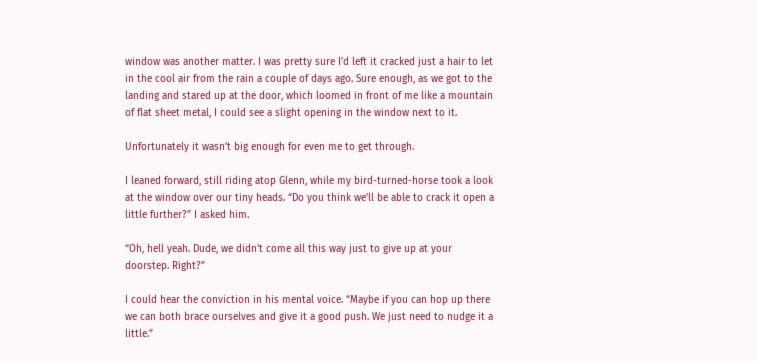window was another matter. I was pretty sure I’d left it cracked just a hair to let in the cool air from the rain a couple of days ago. Sure enough, as we got to the landing and stared up at the door, which loomed in front of me like a mountain of flat sheet metal, I could see a slight opening in the window next to it.

Unfortunately it wasn’t big enough for even me to get through.

I leaned forward, still riding atop Glenn, while my bird-turned-horse took a look at the window over our tiny heads. “Do you think we’ll be able to crack it open a little further?” I asked him.

“Oh, hell yeah. Dude, we didn’t come all this way just to give up at your doorstep. Right?”

I could hear the conviction in his mental voice. “Maybe if you can hop up there we can both brace ourselves and give it a good push. We just need to nudge it a little.”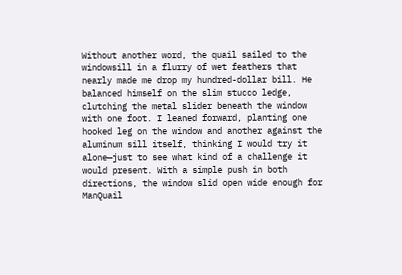Without another word, the quail sailed to the windowsill in a flurry of wet feathers that nearly made me drop my hundred-dollar bill. He balanced himself on the slim stucco ledge, clutching the metal slider beneath the window with one foot. I leaned forward, planting one hooked leg on the window and another against the aluminum sill itself, thinking I would try it alone—just to see what kind of a challenge it would present. With a simple push in both directions, the window slid open wide enough for ManQuail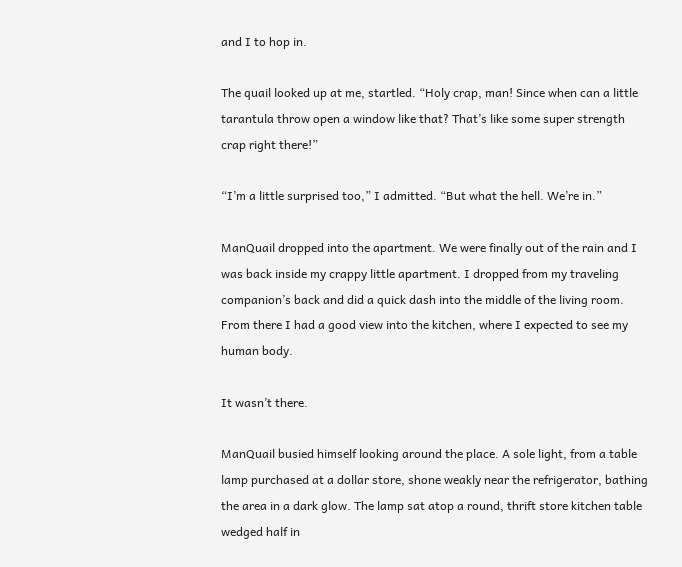and I to hop in.

The quail looked up at me, startled. “Holy crap, man! Since when can a little tarantula throw open a window like that? That’s like some super strength crap right there!”

“I’m a little surprised too,” I admitted. “But what the hell. We’re in.”

ManQuail dropped into the apartment. We were finally out of the rain and I was back inside my crappy little apartment. I dropped from my traveling companion’s back and did a quick dash into the middle of the living room. From there I had a good view into the kitchen, where I expected to see my human body.

It wasn’t there.

ManQuail busied himself looking around the place. A sole light, from a table lamp purchased at a dollar store, shone weakly near the refrigerator, bathing the area in a dark glow. The lamp sat atop a round, thrift store kitchen table wedged half in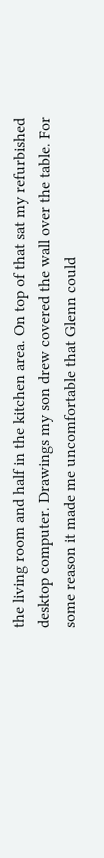the living room and half in the kitchen area. On top of that sat my refurbished desktop computer. Drawings my son drew covered the wall over the table. For some reason it made me uncomfortable that Glenn could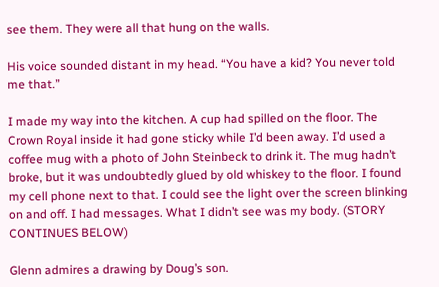see them. They were all that hung on the walls.

His voice sounded distant in my head. “You have a kid? You never told me that.”

I made my way into the kitchen. A cup had spilled on the floor. The Crown Royal inside it had gone sticky while I’d been away. I’d used a coffee mug with a photo of John Steinbeck to drink it. The mug hadn’t broke, but it was undoubtedly glued by old whiskey to the floor. I found my cell phone next to that. I could see the light over the screen blinking on and off. I had messages. What I didn’t see was my body. (STORY CONTINUES BELOW)

Glenn admires a drawing by Doug’s son.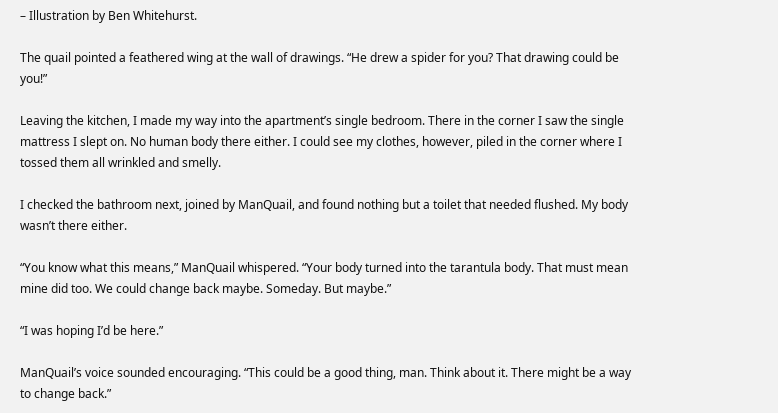– Illustration by Ben Whitehurst.

The quail pointed a feathered wing at the wall of drawings. “He drew a spider for you? That drawing could be you!”

Leaving the kitchen, I made my way into the apartment’s single bedroom. There in the corner I saw the single mattress I slept on. No human body there either. I could see my clothes, however, piled in the corner where I tossed them all wrinkled and smelly.

I checked the bathroom next, joined by ManQuail, and found nothing but a toilet that needed flushed. My body wasn’t there either.

“You know what this means,” ManQuail whispered. “Your body turned into the tarantula body. That must mean mine did too. We could change back maybe. Someday. But maybe.”

“I was hoping I’d be here.”

ManQuail’s voice sounded encouraging. “This could be a good thing, man. Think about it. There might be a way to change back.”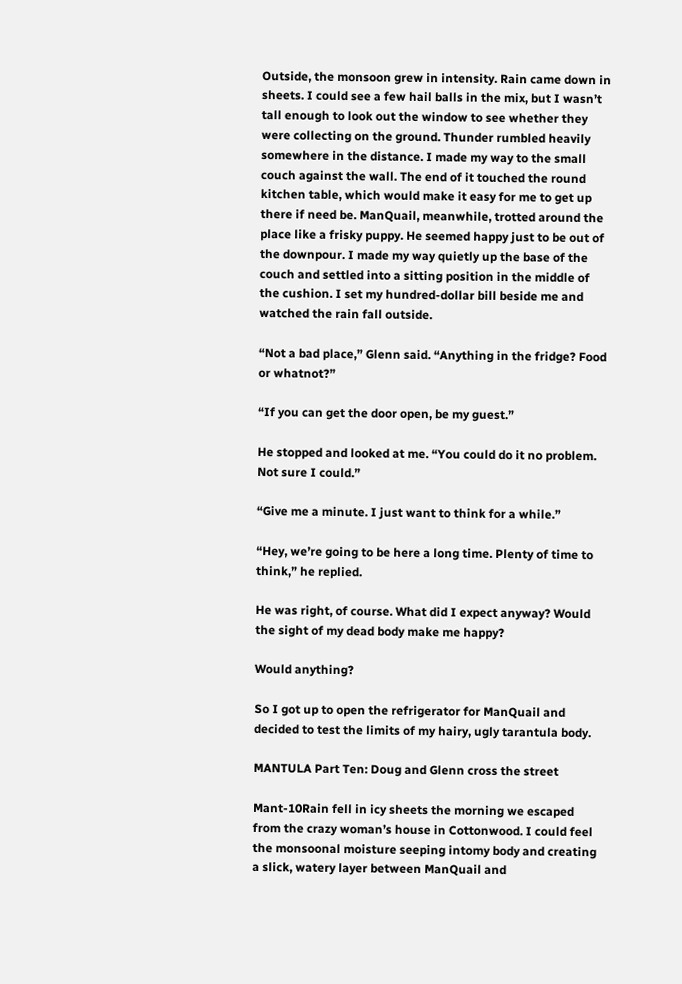Outside, the monsoon grew in intensity. Rain came down in sheets. I could see a few hail balls in the mix, but I wasn’t tall enough to look out the window to see whether they were collecting on the ground. Thunder rumbled heavily somewhere in the distance. I made my way to the small couch against the wall. The end of it touched the round kitchen table, which would make it easy for me to get up there if need be. ManQuail, meanwhile, trotted around the place like a frisky puppy. He seemed happy just to be out of the downpour. I made my way quietly up the base of the couch and settled into a sitting position in the middle of the cushion. I set my hundred-dollar bill beside me and watched the rain fall outside.

“Not a bad place,” Glenn said. “Anything in the fridge? Food or whatnot?”

“If you can get the door open, be my guest.”

He stopped and looked at me. “You could do it no problem. Not sure I could.”

“Give me a minute. I just want to think for a while.”

“Hey, we’re going to be here a long time. Plenty of time to think,” he replied.

He was right, of course. What did I expect anyway? Would the sight of my dead body make me happy?

Would anything?

So I got up to open the refrigerator for ManQuail and decided to test the limits of my hairy, ugly tarantula body.

MANTULA Part Ten: Doug and Glenn cross the street

Mant-10Rain fell in icy sheets the morning we escaped from the crazy woman’s house in Cottonwood. I could feel the monsoonal moisture seeping intomy body and creating a slick, watery layer between ManQuail and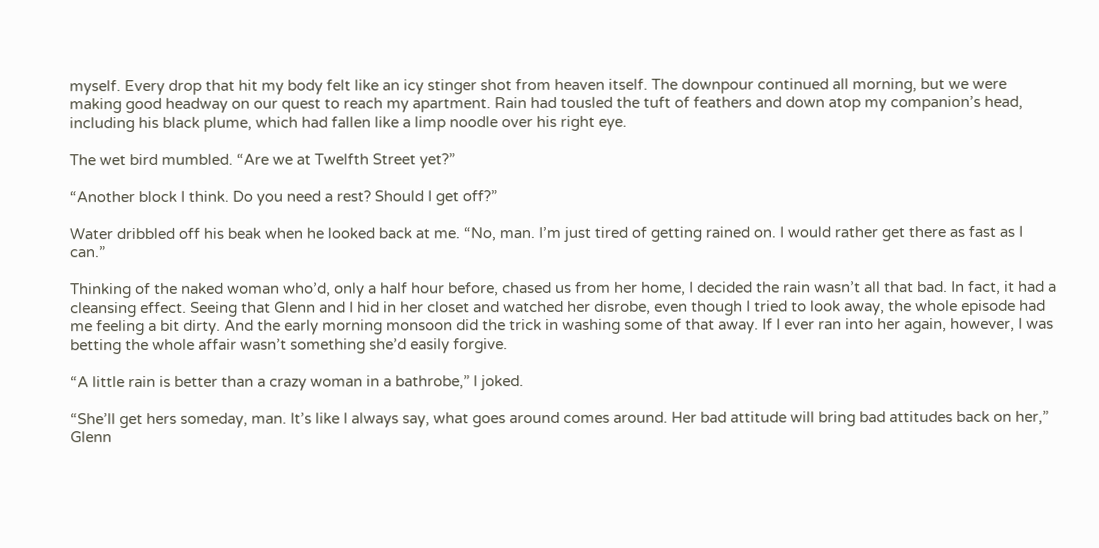myself. Every drop that hit my body felt like an icy stinger shot from heaven itself. The downpour continued all morning, but we were making good headway on our quest to reach my apartment. Rain had tousled the tuft of feathers and down atop my companion’s head, including his black plume, which had fallen like a limp noodle over his right eye.

The wet bird mumbled. “Are we at Twelfth Street yet?”

“Another block I think. Do you need a rest? Should I get off?”

Water dribbled off his beak when he looked back at me. “No, man. I’m just tired of getting rained on. I would rather get there as fast as I can.”

Thinking of the naked woman who’d, only a half hour before, chased us from her home, I decided the rain wasn’t all that bad. In fact, it had a cleansing effect. Seeing that Glenn and I hid in her closet and watched her disrobe, even though I tried to look away, the whole episode had me feeling a bit dirty. And the early morning monsoon did the trick in washing some of that away. If I ever ran into her again, however, I was betting the whole affair wasn’t something she’d easily forgive.

“A little rain is better than a crazy woman in a bathrobe,” I joked.

“She’ll get hers someday, man. It’s like I always say, what goes around comes around. Her bad attitude will bring bad attitudes back on her,” Glenn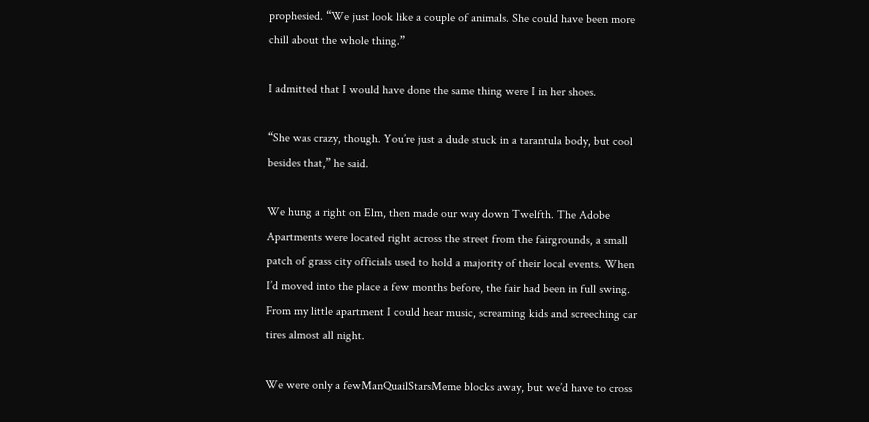prophesied. “We just look like a couple of animals. She could have been more chill about the whole thing.”

I admitted that I would have done the same thing were I in her shoes.

“She was crazy, though. You’re just a dude stuck in a tarantula body, but cool besides that,” he said.

We hung a right on Elm, then made our way down Twelfth. The Adobe Apartments were located right across the street from the fairgrounds, a small patch of grass city officials used to hold a majority of their local events. When I’d moved into the place a few months before, the fair had been in full swing. From my little apartment I could hear music, screaming kids and screeching car tires almost all night.

We were only a fewManQuailStarsMeme blocks away, but we’d have to cross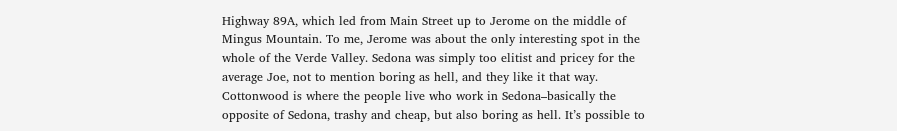Highway 89A, which led from Main Street up to Jerome on the middle of Mingus Mountain. To me, Jerome was about the only interesting spot in the whole of the Verde Valley. Sedona was simply too elitist and pricey for the average Joe, not to mention boring as hell, and they like it that way. Cottonwood is where the people live who work in Sedona–basically the opposite of Sedona, trashy and cheap, but also boring as hell. It’s possible to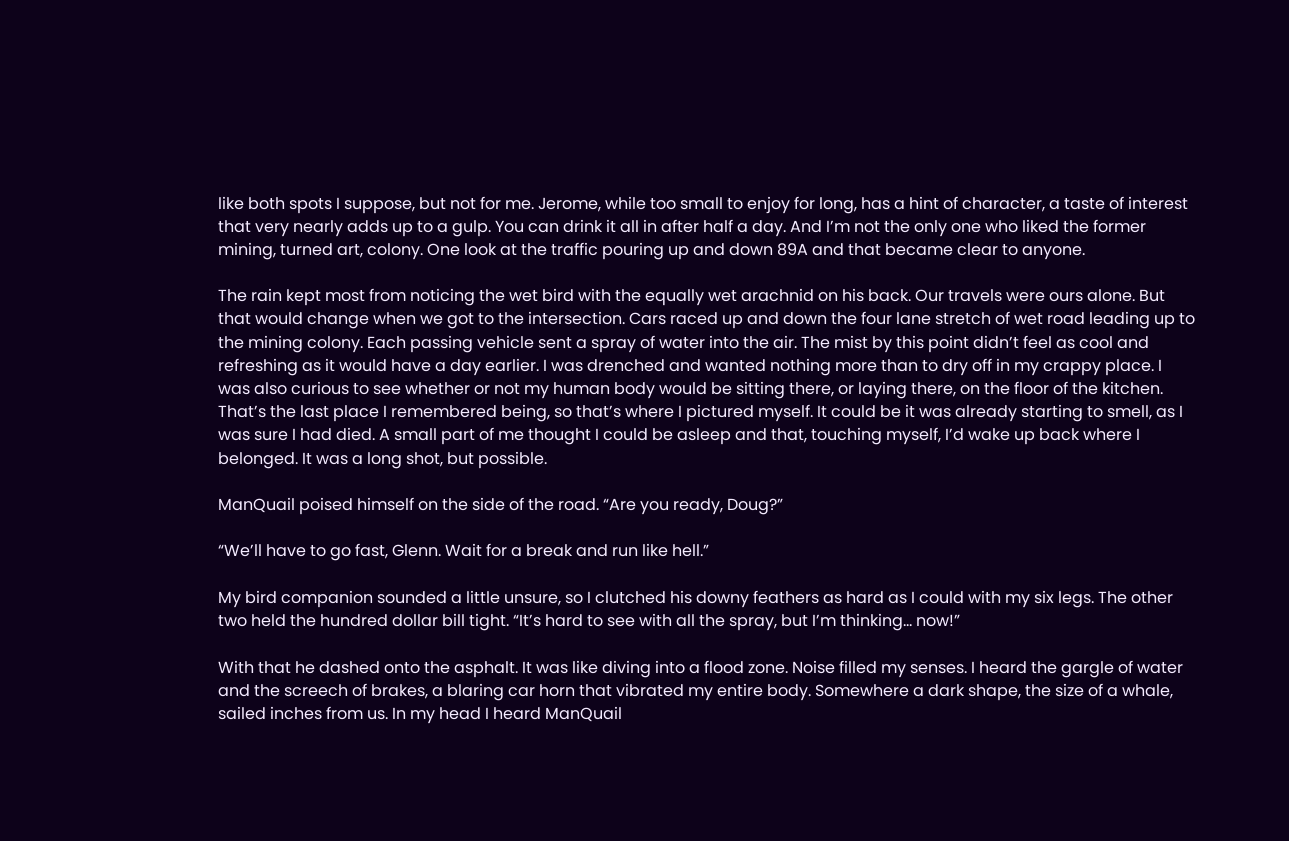like both spots I suppose, but not for me. Jerome, while too small to enjoy for long, has a hint of character, a taste of interest that very nearly adds up to a gulp. You can drink it all in after half a day. And I’m not the only one who liked the former mining, turned art, colony. One look at the traffic pouring up and down 89A and that became clear to anyone.

The rain kept most from noticing the wet bird with the equally wet arachnid on his back. Our travels were ours alone. But that would change when we got to the intersection. Cars raced up and down the four lane stretch of wet road leading up to the mining colony. Each passing vehicle sent a spray of water into the air. The mist by this point didn’t feel as cool and refreshing as it would have a day earlier. I was drenched and wanted nothing more than to dry off in my crappy place. I was also curious to see whether or not my human body would be sitting there, or laying there, on the floor of the kitchen. That’s the last place I remembered being, so that’s where I pictured myself. It could be it was already starting to smell, as I was sure I had died. A small part of me thought I could be asleep and that, touching myself, I’d wake up back where I belonged. It was a long shot, but possible.

ManQuail poised himself on the side of the road. “Are you ready, Doug?”

“We’ll have to go fast, Glenn. Wait for a break and run like hell.”

My bird companion sounded a little unsure, so I clutched his downy feathers as hard as I could with my six legs. The other two held the hundred dollar bill tight. “It’s hard to see with all the spray, but I’m thinking… now!”

With that he dashed onto the asphalt. It was like diving into a flood zone. Noise filled my senses. I heard the gargle of water and the screech of brakes, a blaring car horn that vibrated my entire body. Somewhere a dark shape, the size of a whale, sailed inches from us. In my head I heard ManQuail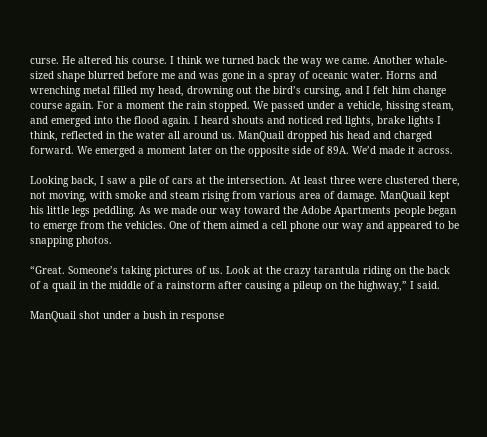curse. He altered his course. I think we turned back the way we came. Another whale-sized shape blurred before me and was gone in a spray of oceanic water. Horns and wrenching metal filled my head, drowning out the bird’s cursing, and I felt him change course again. For a moment the rain stopped. We passed under a vehicle, hissing steam, and emerged into the flood again. I heard shouts and noticed red lights, brake lights I think, reflected in the water all around us. ManQuail dropped his head and charged forward. We emerged a moment later on the opposite side of 89A. We’d made it across.

Looking back, I saw a pile of cars at the intersection. At least three were clustered there, not moving, with smoke and steam rising from various area of damage. ManQuail kept his little legs peddling. As we made our way toward the Adobe Apartments people began to emerge from the vehicles. One of them aimed a cell phone our way and appeared to be snapping photos.

“Great. Someone’s taking pictures of us. Look at the crazy tarantula riding on the back of a quail in the middle of a rainstorm after causing a pileup on the highway,” I said.

ManQuail shot under a bush in response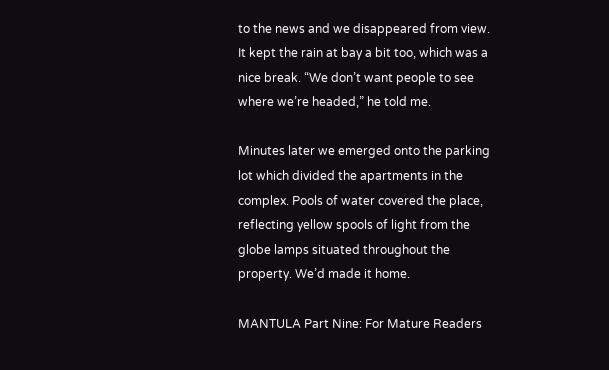to the news and we disappeared from view. It kept the rain at bay a bit too, which was a nice break. “We don’t want people to see where we’re headed,” he told me.

Minutes later we emerged onto the parking lot which divided the apartments in the complex. Pools of water covered the place, reflecting yellow spools of light from the globe lamps situated throughout the property. We’d made it home.

MANTULA Part Nine: For Mature Readers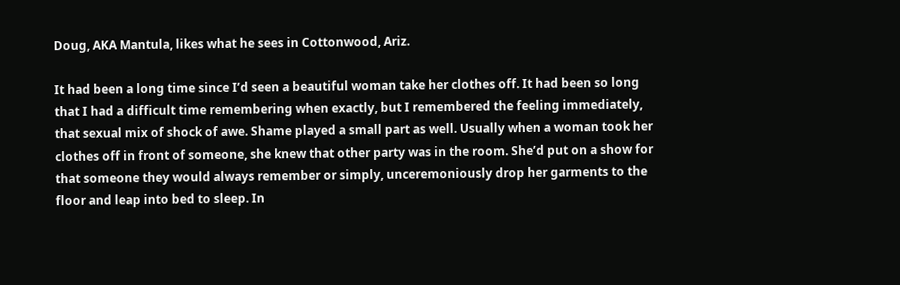Doug, AKA Mantula, likes what he sees in Cottonwood, Ariz.

It had been a long time since I’d seen a beautiful woman take her clothes off. It had been so long that I had a difficult time remembering when exactly, but I remembered the feeling immediately, that sexual mix of shock of awe. Shame played a small part as well. Usually when a woman took her clothes off in front of someone, she knew that other party was in the room. She’d put on a show for that someone they would always remember or simply, unceremoniously drop her garments to the floor and leap into bed to sleep. In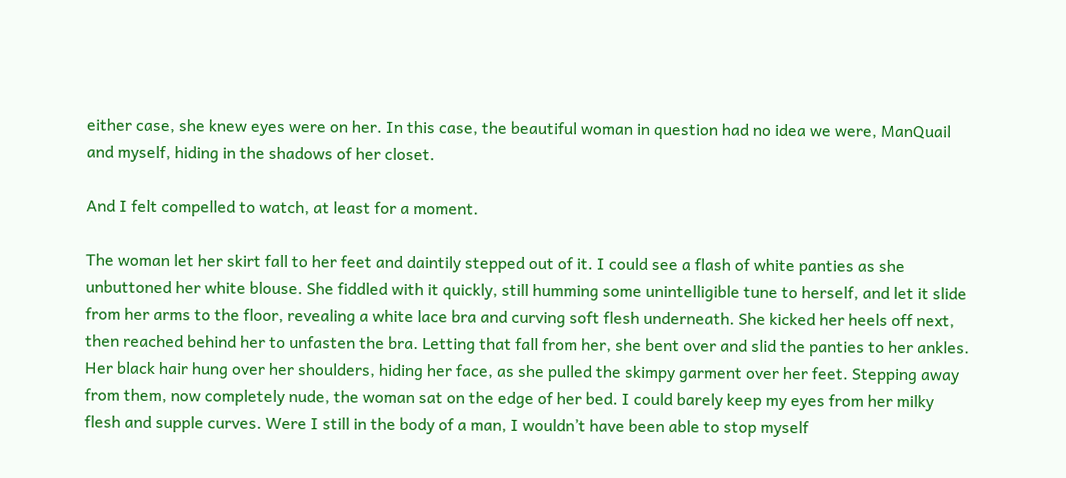either case, she knew eyes were on her. In this case, the beautiful woman in question had no idea we were, ManQuail and myself, hiding in the shadows of her closet.

And I felt compelled to watch, at least for a moment.

The woman let her skirt fall to her feet and daintily stepped out of it. I could see a flash of white panties as she unbuttoned her white blouse. She fiddled with it quickly, still humming some unintelligible tune to herself, and let it slide from her arms to the floor, revealing a white lace bra and curving soft flesh underneath. She kicked her heels off next, then reached behind her to unfasten the bra. Letting that fall from her, she bent over and slid the panties to her ankles. Her black hair hung over her shoulders, hiding her face, as she pulled the skimpy garment over her feet. Stepping away from them, now completely nude, the woman sat on the edge of her bed. I could barely keep my eyes from her milky flesh and supple curves. Were I still in the body of a man, I wouldn’t have been able to stop myself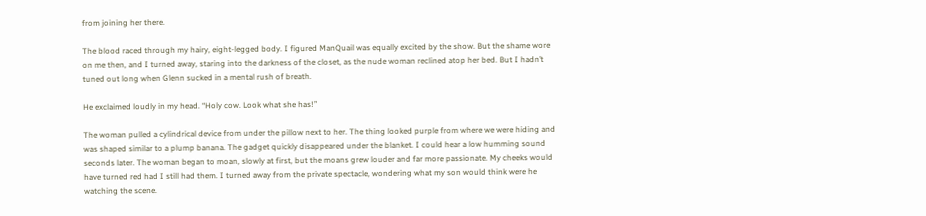from joining her there.

The blood raced through my hairy, eight-legged body. I figured ManQuail was equally excited by the show. But the shame wore on me then, and I turned away, staring into the darkness of the closet, as the nude woman reclined atop her bed. But I hadn’t tuned out long when Glenn sucked in a mental rush of breath.

He exclaimed loudly in my head. “Holy cow. Look what she has!”

The woman pulled a cylindrical device from under the pillow next to her. The thing looked purple from where we were hiding and was shaped similar to a plump banana. The gadget quickly disappeared under the blanket. I could hear a low humming sound seconds later. The woman began to moan, slowly at first, but the moans grew louder and far more passionate. My cheeks would have turned red had I still had them. I turned away from the private spectacle, wondering what my son would think were he watching the scene.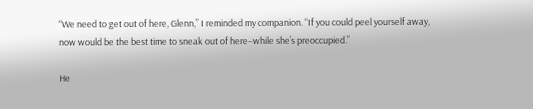“We need to get out of here, Glenn,” I reminded my companion. “If you could peel yourself away, now would be the best time to sneak out of here–while she’s preoccupied.”

He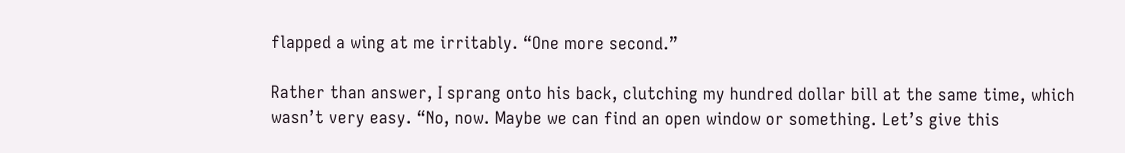flapped a wing at me irritably. “One more second.”

Rather than answer, I sprang onto his back, clutching my hundred dollar bill at the same time, which wasn’t very easy. “No, now. Maybe we can find an open window or something. Let’s give this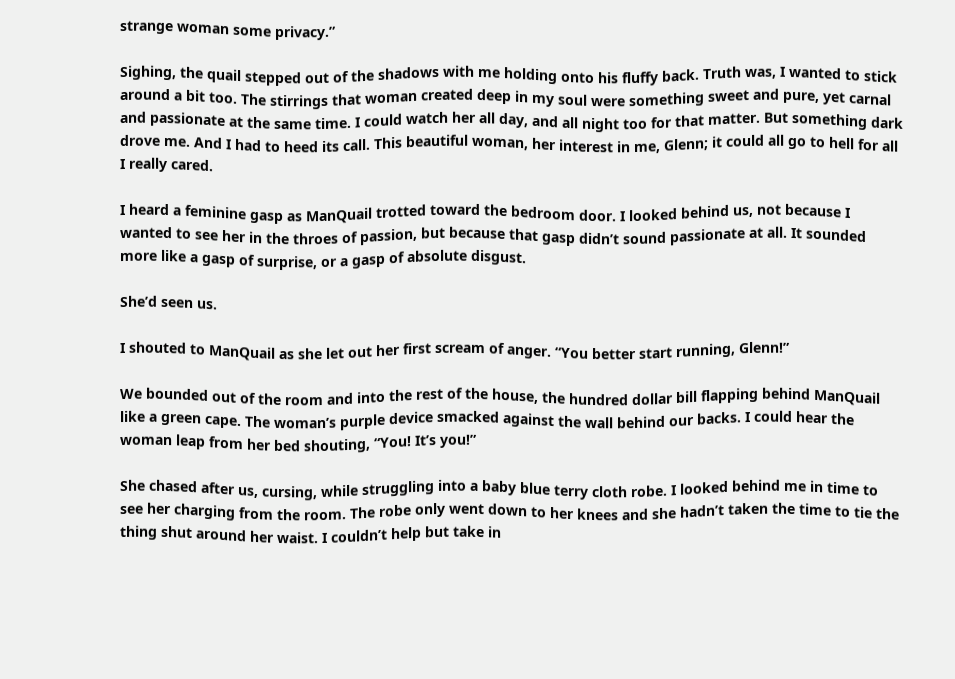strange woman some privacy.”

Sighing, the quail stepped out of the shadows with me holding onto his fluffy back. Truth was, I wanted to stick around a bit too. The stirrings that woman created deep in my soul were something sweet and pure, yet carnal and passionate at the same time. I could watch her all day, and all night too for that matter. But something dark drove me. And I had to heed its call. This beautiful woman, her interest in me, Glenn; it could all go to hell for all I really cared.

I heard a feminine gasp as ManQuail trotted toward the bedroom door. I looked behind us, not because I wanted to see her in the throes of passion, but because that gasp didn’t sound passionate at all. It sounded more like a gasp of surprise, or a gasp of absolute disgust.

She’d seen us.

I shouted to ManQuail as she let out her first scream of anger. “You better start running, Glenn!”

We bounded out of the room and into the rest of the house, the hundred dollar bill flapping behind ManQuail like a green cape. The woman’s purple device smacked against the wall behind our backs. I could hear the woman leap from her bed shouting, “You! It’s you!”

She chased after us, cursing, while struggling into a baby blue terry cloth robe. I looked behind me in time to see her charging from the room. The robe only went down to her knees and she hadn’t taken the time to tie the thing shut around her waist. I couldn’t help but take in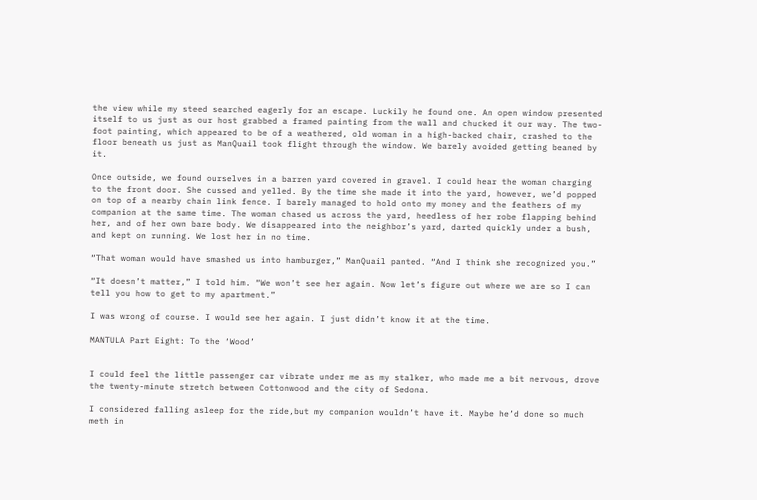the view while my steed searched eagerly for an escape. Luckily he found one. An open window presented itself to us just as our host grabbed a framed painting from the wall and chucked it our way. The two-foot painting, which appeared to be of a weathered, old woman in a high-backed chair, crashed to the floor beneath us just as ManQuail took flight through the window. We barely avoided getting beaned by it.

Once outside, we found ourselves in a barren yard covered in gravel. I could hear the woman charging to the front door. She cussed and yelled. By the time she made it into the yard, however, we’d popped on top of a nearby chain link fence. I barely managed to hold onto my money and the feathers of my companion at the same time. The woman chased us across the yard, heedless of her robe flapping behind her, and of her own bare body. We disappeared into the neighbor’s yard, darted quickly under a bush, and kept on running. We lost her in no time.

“That woman would have smashed us into hamburger,” ManQuail panted. “And I think she recognized you.”

“It doesn’t matter,” I told him. “We won’t see her again. Now let’s figure out where we are so I can tell you how to get to my apartment.”

I was wrong of course. I would see her again. I just didn’t know it at the time.

MANTULA Part Eight: To the ‘Wood’


I could feel the little passenger car vibrate under me as my stalker, who made me a bit nervous, drove the twenty-minute stretch between Cottonwood and the city of Sedona.

I considered falling asleep for the ride,but my companion wouldn’t have it. Maybe he’d done so much meth in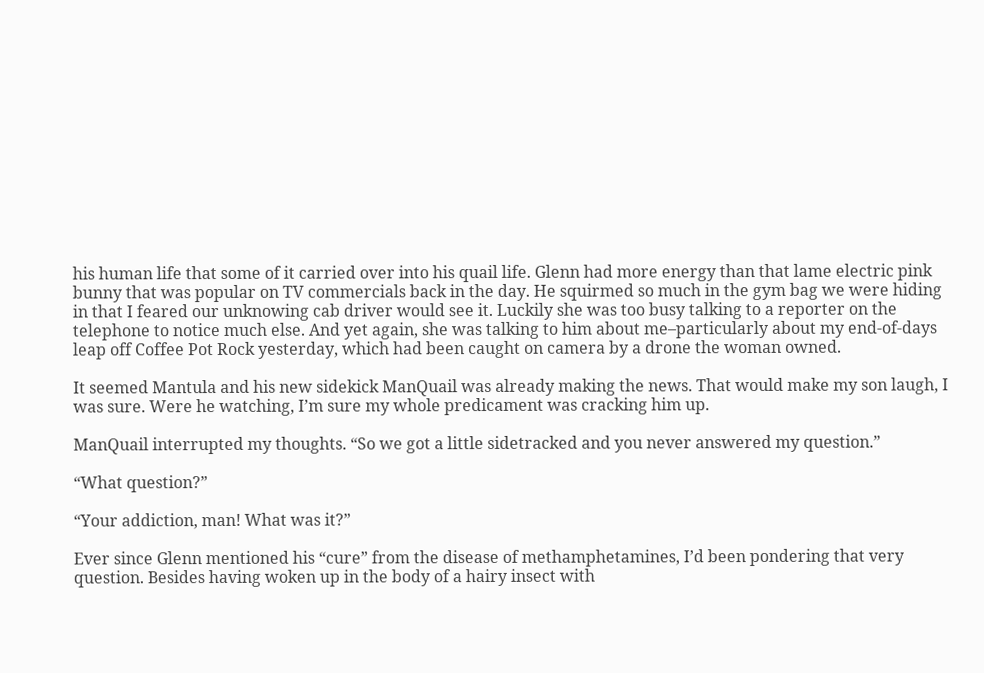his human life that some of it carried over into his quail life. Glenn had more energy than that lame electric pink bunny that was popular on TV commercials back in the day. He squirmed so much in the gym bag we were hiding in that I feared our unknowing cab driver would see it. Luckily she was too busy talking to a reporter on the telephone to notice much else. And yet again, she was talking to him about me–particularly about my end-of-days leap off Coffee Pot Rock yesterday, which had been caught on camera by a drone the woman owned.

It seemed Mantula and his new sidekick ManQuail was already making the news. That would make my son laugh, I was sure. Were he watching, I’m sure my whole predicament was cracking him up.

ManQuail interrupted my thoughts. “So we got a little sidetracked and you never answered my question.”

“What question?”

“Your addiction, man! What was it?”

Ever since Glenn mentioned his “cure” from the disease of methamphetamines, I’d been pondering that very question. Besides having woken up in the body of a hairy insect with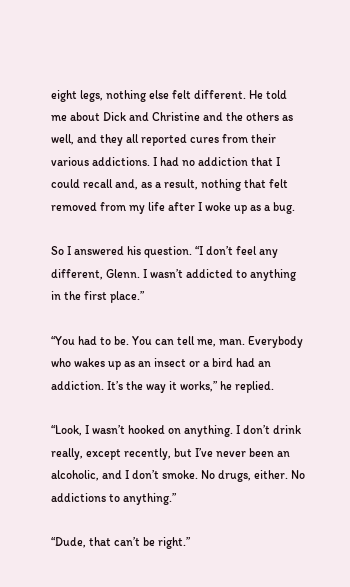eight legs, nothing else felt different. He told me about Dick and Christine and the others as well, and they all reported cures from their various addictions. I had no addiction that I could recall and, as a result, nothing that felt removed from my life after I woke up as a bug.

So I answered his question. “I don’t feel any different, Glenn. I wasn’t addicted to anything in the first place.”

“You had to be. You can tell me, man. Everybody who wakes up as an insect or a bird had an addiction. It’s the way it works,” he replied.

“Look, I wasn’t hooked on anything. I don’t drink really, except recently, but I’ve never been an alcoholic, and I don’t smoke. No drugs, either. No addictions to anything.”

“Dude, that can’t be right.”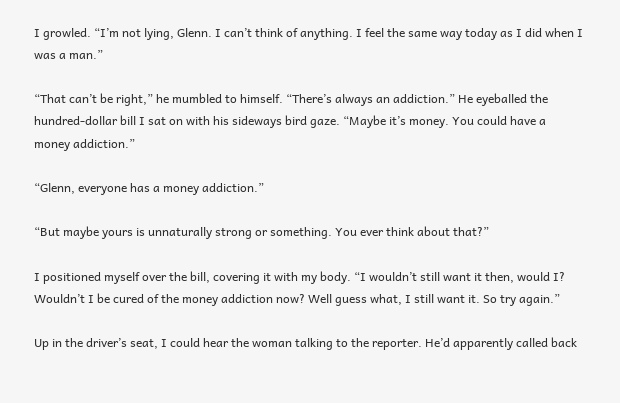I growled. “I’m not lying, Glenn. I can’t think of anything. I feel the same way today as I did when I was a man.”

“That can’t be right,” he mumbled to himself. “There’s always an addiction.” He eyeballed the hundred-dollar bill I sat on with his sideways bird gaze. “Maybe it’s money. You could have a money addiction.”

“Glenn, everyone has a money addiction.”

“But maybe yours is unnaturally strong or something. You ever think about that?”

I positioned myself over the bill, covering it with my body. “I wouldn’t still want it then, would I? Wouldn’t I be cured of the money addiction now? Well guess what, I still want it. So try again.”

Up in the driver’s seat, I could hear the woman talking to the reporter. He’d apparently called back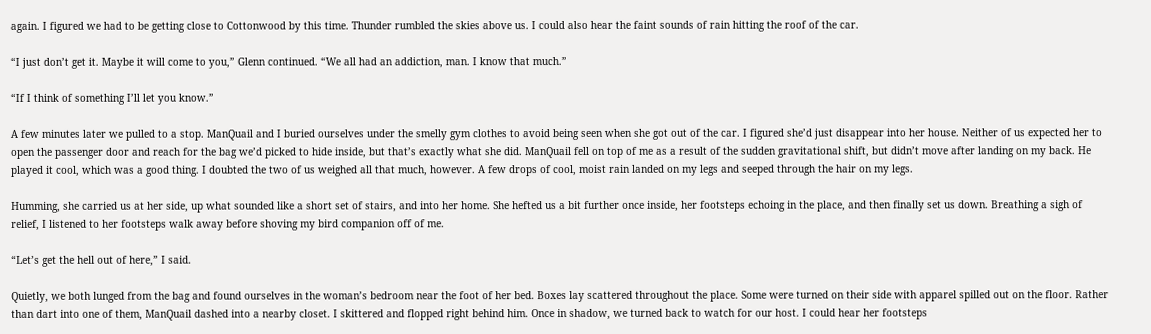again. I figured we had to be getting close to Cottonwood by this time. Thunder rumbled the skies above us. I could also hear the faint sounds of rain hitting the roof of the car.

“I just don’t get it. Maybe it will come to you,” Glenn continued. “We all had an addiction, man. I know that much.”

“If I think of something I’ll let you know.”

A few minutes later we pulled to a stop. ManQuail and I buried ourselves under the smelly gym clothes to avoid being seen when she got out of the car. I figured she’d just disappear into her house. Neither of us expected her to open the passenger door and reach for the bag we’d picked to hide inside, but that’s exactly what she did. ManQuail fell on top of me as a result of the sudden gravitational shift, but didn’t move after landing on my back. He played it cool, which was a good thing. I doubted the two of us weighed all that much, however. A few drops of cool, moist rain landed on my legs and seeped through the hair on my legs.

Humming, she carried us at her side, up what sounded like a short set of stairs, and into her home. She hefted us a bit further once inside, her footsteps echoing in the place, and then finally set us down. Breathing a sigh of relief, I listened to her footsteps walk away before shoving my bird companion off of me.

“Let’s get the hell out of here,” I said.

Quietly, we both lunged from the bag and found ourselves in the woman’s bedroom near the foot of her bed. Boxes lay scattered throughout the place. Some were turned on their side with apparel spilled out on the floor. Rather than dart into one of them, ManQuail dashed into a nearby closet. I skittered and flopped right behind him. Once in shadow, we turned back to watch for our host. I could hear her footsteps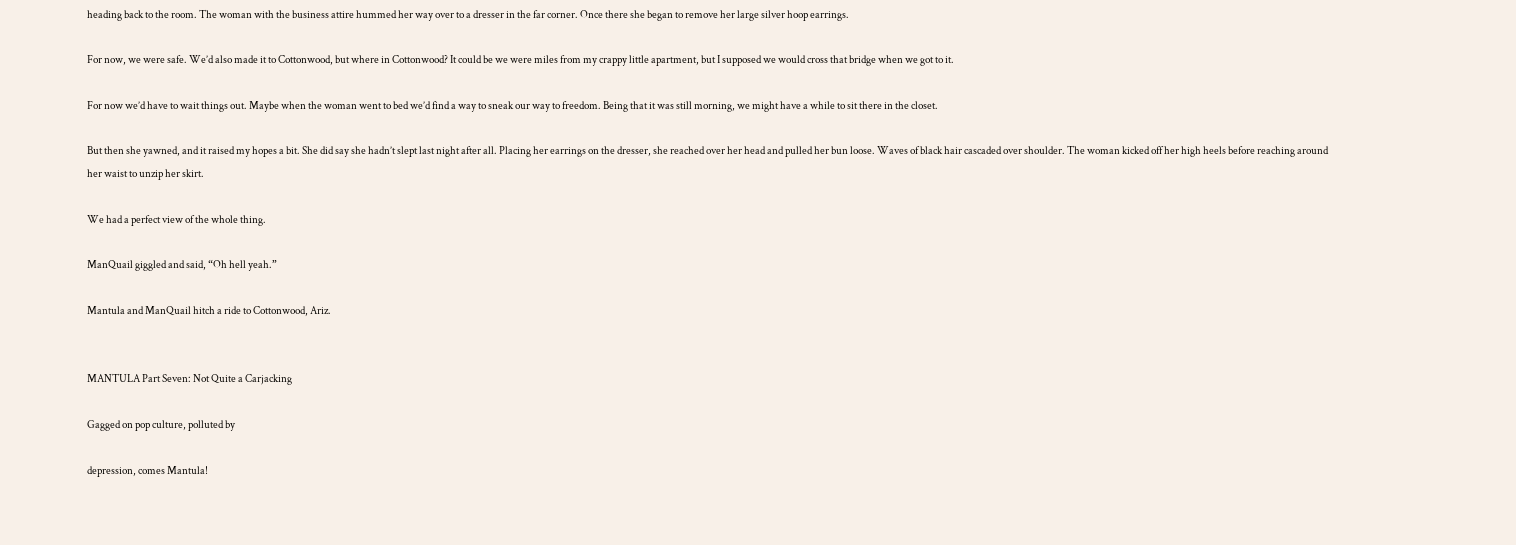heading back to the room. The woman with the business attire hummed her way over to a dresser in the far corner. Once there she began to remove her large silver hoop earrings.

For now, we were safe. We’d also made it to Cottonwood, but where in Cottonwood? It could be we were miles from my crappy little apartment, but I supposed we would cross that bridge when we got to it.

For now we’d have to wait things out. Maybe when the woman went to bed we’d find a way to sneak our way to freedom. Being that it was still morning, we might have a while to sit there in the closet.

But then she yawned, and it raised my hopes a bit. She did say she hadn’t slept last night after all. Placing her earrings on the dresser, she reached over her head and pulled her bun loose. Waves of black hair cascaded over shoulder. The woman kicked off her high heels before reaching around her waist to unzip her skirt.

We had a perfect view of the whole thing.

ManQuail giggled and said, “Oh hell yeah.”

Mantula and ManQuail hitch a ride to Cottonwood, Ariz.


MANTULA Part Seven: Not Quite a Carjacking

Gagged on pop culture, polluted by

depression, comes Mantula!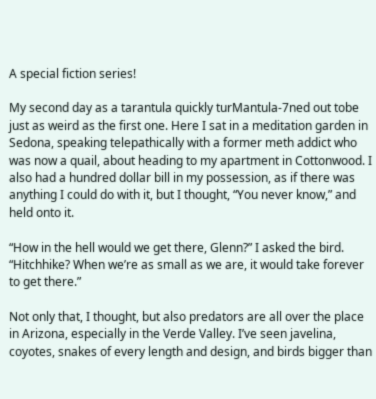A special fiction series!

My second day as a tarantula quickly turMantula-7ned out tobe just as weird as the first one. Here I sat in a meditation garden in Sedona, speaking telepathically with a former meth addict who was now a quail, about heading to my apartment in Cottonwood. I also had a hundred dollar bill in my possession, as if there was anything I could do with it, but I thought, “You never know,” and held onto it.

“How in the hell would we get there, Glenn?” I asked the bird. “Hitchhike? When we’re as small as we are, it would take forever to get there.”

Not only that, I thought, but also predators are all over the place in Arizona, especially in the Verde Valley. I’ve seen javelina, coyotes, snakes of every length and design, and birds bigger than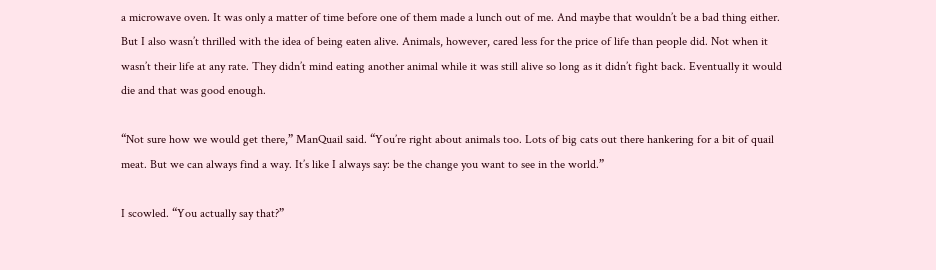a microwave oven. It was only a matter of time before one of them made a lunch out of me. And maybe that wouldn’t be a bad thing either. But I also wasn’t thrilled with the idea of being eaten alive. Animals, however, cared less for the price of life than people did. Not when it wasn’t their life at any rate. They didn’t mind eating another animal while it was still alive so long as it didn’t fight back. Eventually it would die and that was good enough.

“Not sure how we would get there,” ManQuail said. “You’re right about animals too. Lots of big cats out there hankering for a bit of quail meat. But we can always find a way. It’s like I always say: be the change you want to see in the world.”

I scowled. “You actually say that?”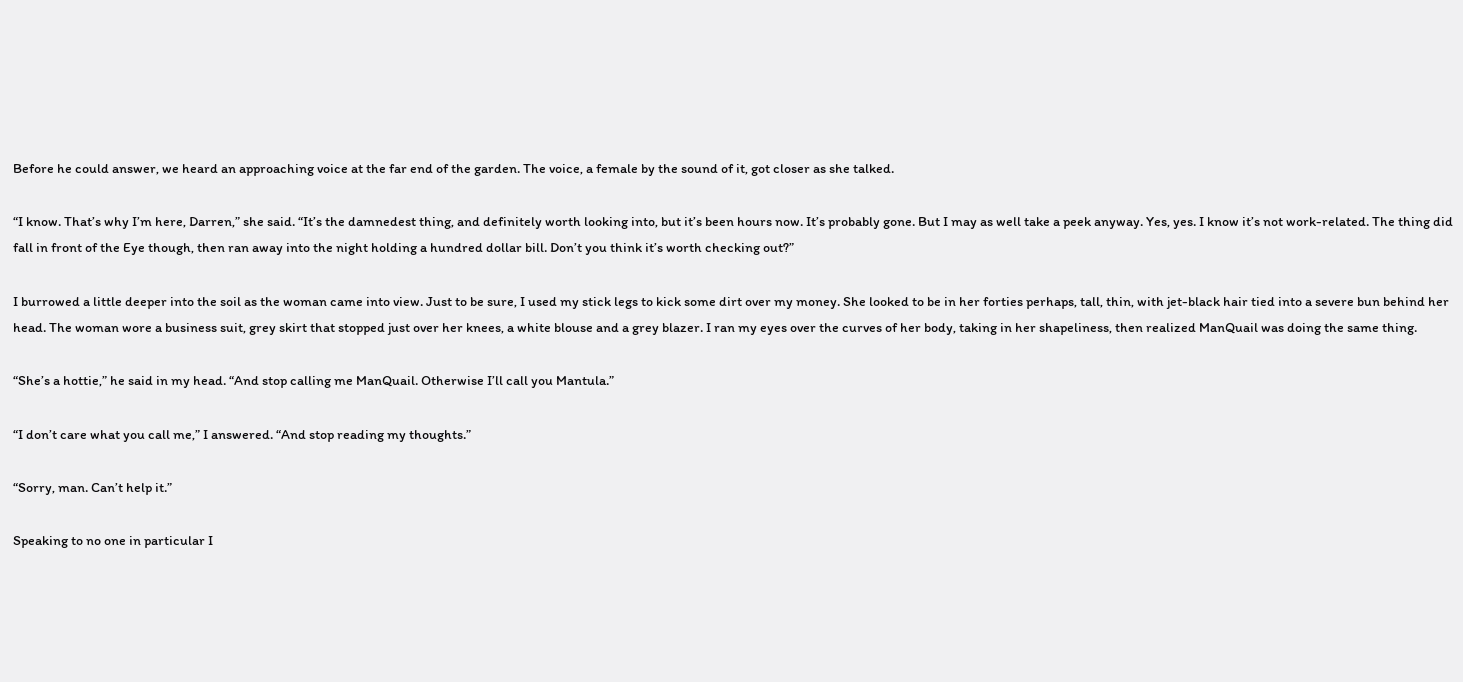Before he could answer, we heard an approaching voice at the far end of the garden. The voice, a female by the sound of it, got closer as she talked.

“I know. That’s why I’m here, Darren,” she said. “It’s the damnedest thing, and definitely worth looking into, but it’s been hours now. It’s probably gone. But I may as well take a peek anyway. Yes, yes. I know it’s not work-related. The thing did fall in front of the Eye though, then ran away into the night holding a hundred dollar bill. Don’t you think it’s worth checking out?”

I burrowed a little deeper into the soil as the woman came into view. Just to be sure, I used my stick legs to kick some dirt over my money. She looked to be in her forties perhaps, tall, thin, with jet-black hair tied into a severe bun behind her head. The woman wore a business suit, grey skirt that stopped just over her knees, a white blouse and a grey blazer. I ran my eyes over the curves of her body, taking in her shapeliness, then realized ManQuail was doing the same thing.

“She’s a hottie,” he said in my head. “And stop calling me ManQuail. Otherwise I’ll call you Mantula.”

“I don’t care what you call me,” I answered. “And stop reading my thoughts.”

“Sorry, man. Can’t help it.”

Speaking to no one in particular I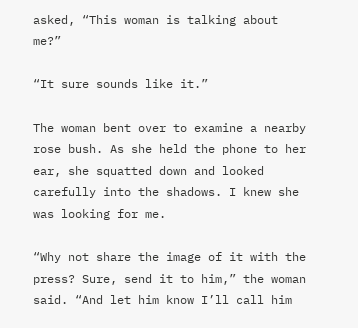asked, “This woman is talking about me?”

“It sure sounds like it.”

The woman bent over to examine a nearby rose bush. As she held the phone to her ear, she squatted down and looked carefully into the shadows. I knew she was looking for me.

“Why not share the image of it with the press? Sure, send it to him,” the woman said. “And let him know I’ll call him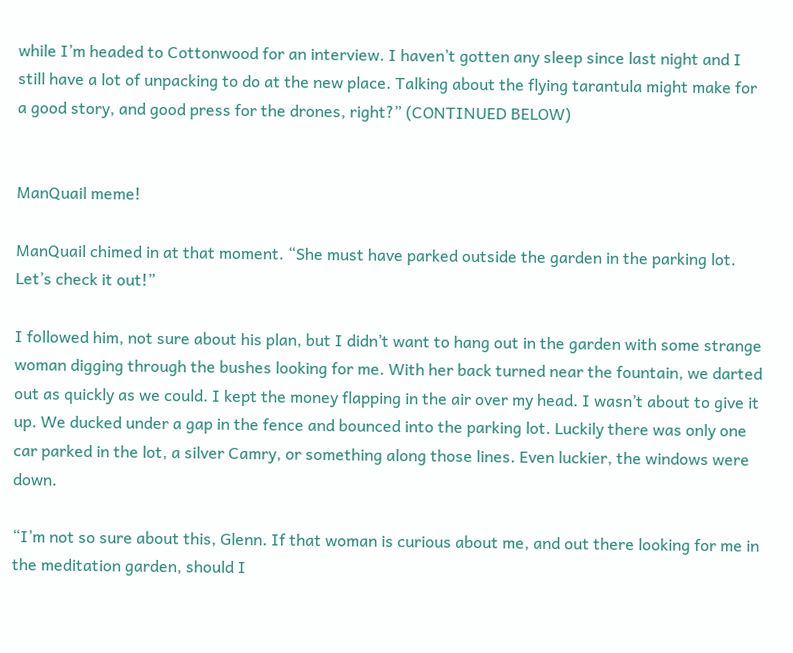while I’m headed to Cottonwood for an interview. I haven’t gotten any sleep since last night and I still have a lot of unpacking to do at the new place. Talking about the flying tarantula might make for a good story, and good press for the drones, right?” (CONTINUED BELOW)


ManQuail meme!

ManQuail chimed in at that moment. “She must have parked outside the garden in the parking lot. Let’s check it out!”

I followed him, not sure about his plan, but I didn’t want to hang out in the garden with some strange woman digging through the bushes looking for me. With her back turned near the fountain, we darted out as quickly as we could. I kept the money flapping in the air over my head. I wasn’t about to give it up. We ducked under a gap in the fence and bounced into the parking lot. Luckily there was only one car parked in the lot, a silver Camry, or something along those lines. Even luckier, the windows were down.

“I’m not so sure about this, Glenn. If that woman is curious about me, and out there looking for me in the meditation garden, should I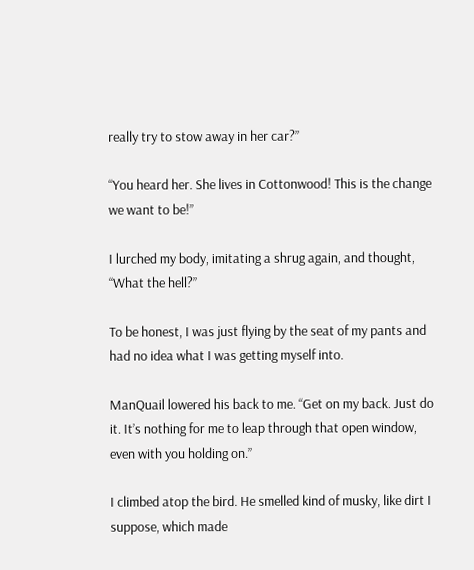really try to stow away in her car?”

“You heard her. She lives in Cottonwood! This is the change we want to be!”

I lurched my body, imitating a shrug again, and thought, “What the hell?”

To be honest, I was just flying by the seat of my pants and had no idea what I was getting myself into.

ManQuail lowered his back to me. “Get on my back. Just do it. It’s nothing for me to leap through that open window, even with you holding on.”

I climbed atop the bird. He smelled kind of musky, like dirt I suppose, which made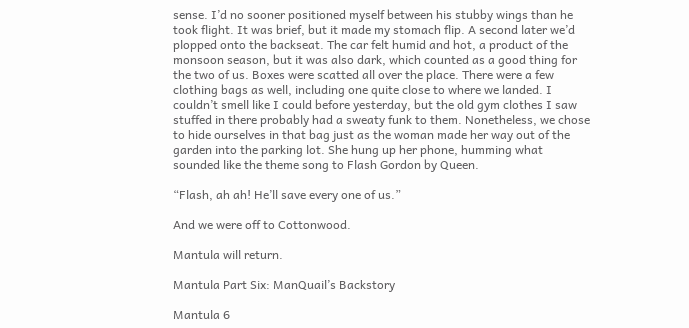sense. I’d no sooner positioned myself between his stubby wings than he took flight. It was brief, but it made my stomach flip. A second later we’d plopped onto the backseat. The car felt humid and hot, a product of the monsoon season, but it was also dark, which counted as a good thing for the two of us. Boxes were scatted all over the place. There were a few clothing bags as well, including one quite close to where we landed. I couldn’t smell like I could before yesterday, but the old gym clothes I saw stuffed in there probably had a sweaty funk to them. Nonetheless, we chose to hide ourselves in that bag just as the woman made her way out of the garden into the parking lot. She hung up her phone, humming what sounded like the theme song to Flash Gordon by Queen.

“Flash, ah ah! He’ll save every one of us.”

And we were off to Cottonwood.

Mantula will return.

Mantula Part Six: ManQuail’s Backstory

Mantula 6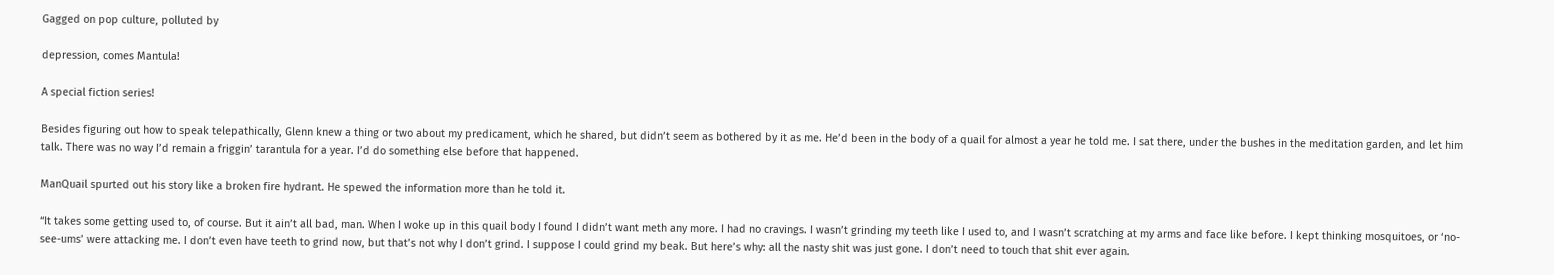Gagged on pop culture, polluted by

depression, comes Mantula!

A special fiction series!

Besides figuring out how to speak telepathically, Glenn knew a thing or two about my predicament, which he shared, but didn’t seem as bothered by it as me. He’d been in the body of a quail for almost a year he told me. I sat there, under the bushes in the meditation garden, and let him talk. There was no way I’d remain a friggin’ tarantula for a year. I’d do something else before that happened.

ManQuail spurted out his story like a broken fire hydrant. He spewed the information more than he told it.

“It takes some getting used to, of course. But it ain’t all bad, man. When I woke up in this quail body I found I didn’t want meth any more. I had no cravings. I wasn’t grinding my teeth like I used to, and I wasn’t scratching at my arms and face like before. I kept thinking mosquitoes, or ‘no-see-ums’ were attacking me. I don’t even have teeth to grind now, but that’s not why I don’t grind. I suppose I could grind my beak. But here’s why: all the nasty shit was just gone. I don’t need to touch that shit ever again.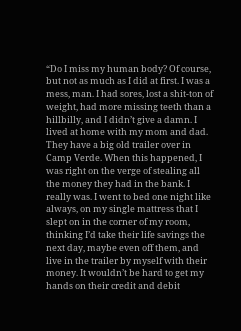“Do I miss my human body? Of course, but not as much as I did at first. I was a mess, man. I had sores, lost a shit-ton of weight, had more missing teeth than a hillbilly, and I didn’t give a damn. I lived at home with my mom and dad. They have a big old trailer over in Camp Verde. When this happened, I was right on the verge of stealing all the money they had in the bank. I really was. I went to bed one night like always, on my single mattress that I slept on in the corner of my room, thinking I’d take their life savings the next day, maybe even off them, and live in the trailer by myself with their money. It wouldn’t be hard to get my hands on their credit and debit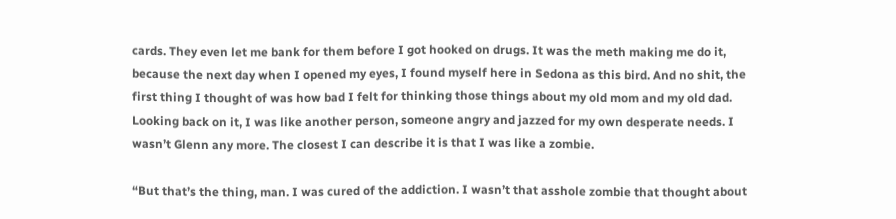cards. They even let me bank for them before I got hooked on drugs. It was the meth making me do it, because the next day when I opened my eyes, I found myself here in Sedona as this bird. And no shit, the first thing I thought of was how bad I felt for thinking those things about my old mom and my old dad. Looking back on it, I was like another person, someone angry and jazzed for my own desperate needs. I wasn’t Glenn any more. The closest I can describe it is that I was like a zombie.

“But that’s the thing, man. I was cured of the addiction. I wasn’t that asshole zombie that thought about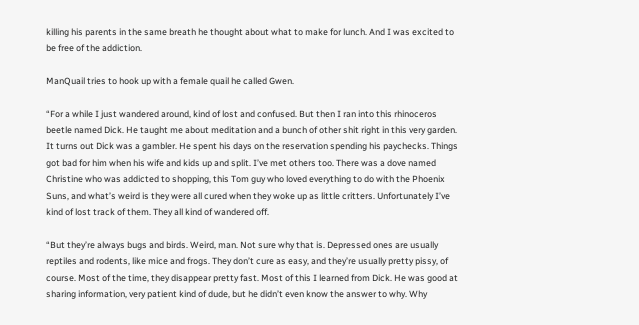killing his parents in the same breath he thought about what to make for lunch. And I was excited to be free of the addiction.

ManQuail tries to hook up with a female quail he called Gwen.

“For a while I just wandered around, kind of lost and confused. But then I ran into this rhinoceros beetle named Dick. He taught me about meditation and a bunch of other shit right in this very garden. It turns out Dick was a gambler. He spent his days on the reservation spending his paychecks. Things got bad for him when his wife and kids up and split. I’ve met others too. There was a dove named Christine who was addicted to shopping, this Tom guy who loved everything to do with the Phoenix Suns, and what’s weird is they were all cured when they woke up as little critters. Unfortunately I’ve kind of lost track of them. They all kind of wandered off.

“But they’re always bugs and birds. Weird, man. Not sure why that is. Depressed ones are usually reptiles and rodents, like mice and frogs. They don’t cure as easy, and they’re usually pretty pissy, of course. Most of the time, they disappear pretty fast. Most of this I learned from Dick. He was good at sharing information, very patient kind of dude, but he didn’t even know the answer to why. Why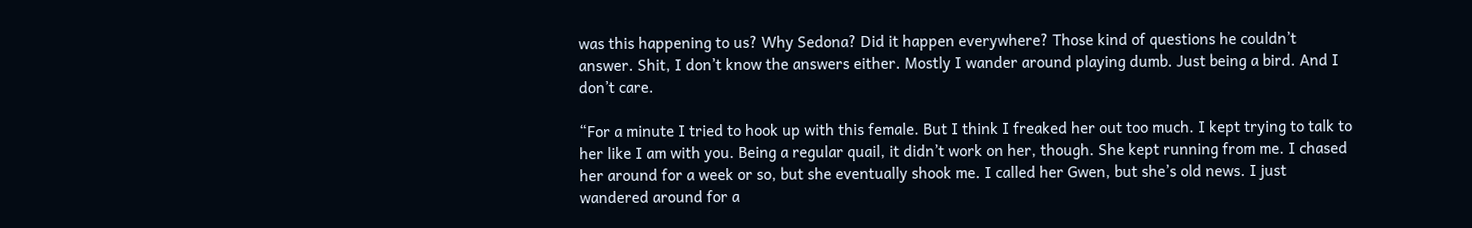was this happening to us? Why Sedona? Did it happen everywhere? Those kind of questions he couldn’t answer. Shit, I don’t know the answers either. Mostly I wander around playing dumb. Just being a bird. And I don’t care.

“For a minute I tried to hook up with this female. But I think I freaked her out too much. I kept trying to talk to her like I am with you. Being a regular quail, it didn’t work on her, though. She kept running from me. I chased her around for a week or so, but she eventually shook me. I called her Gwen, but she’s old news. I just wandered around for a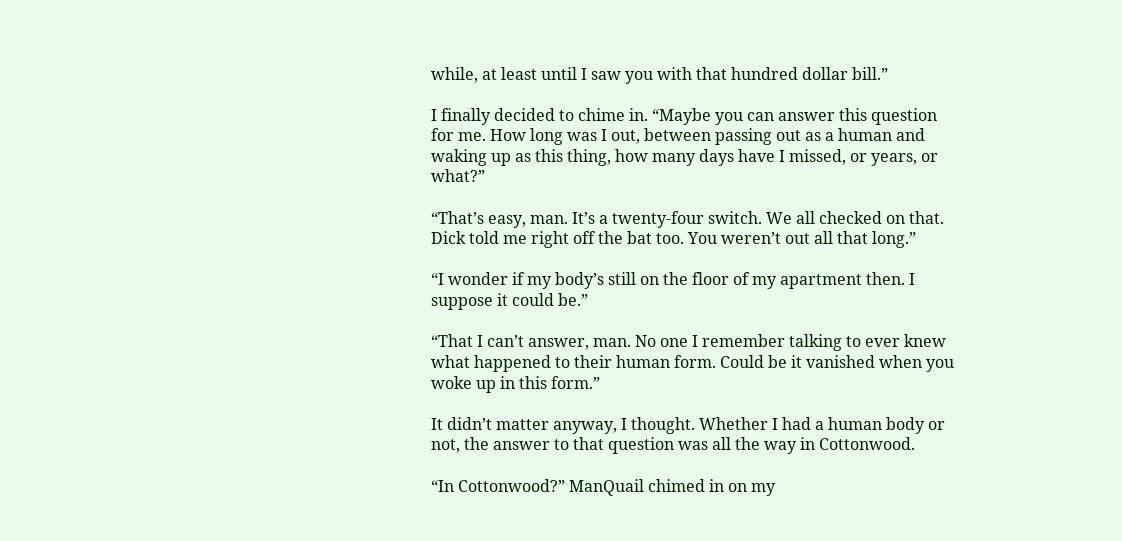while, at least until I saw you with that hundred dollar bill.”

I finally decided to chime in. “Maybe you can answer this question for me. How long was I out, between passing out as a human and waking up as this thing, how many days have I missed, or years, or what?”

“That’s easy, man. It’s a twenty-four switch. We all checked on that. Dick told me right off the bat too. You weren’t out all that long.”

“I wonder if my body’s still on the floor of my apartment then. I suppose it could be.”

“That I can’t answer, man. No one I remember talking to ever knew what happened to their human form. Could be it vanished when you woke up in this form.”

It didn’t matter anyway, I thought. Whether I had a human body or not, the answer to that question was all the way in Cottonwood.

“In Cottonwood?” ManQuail chimed in on my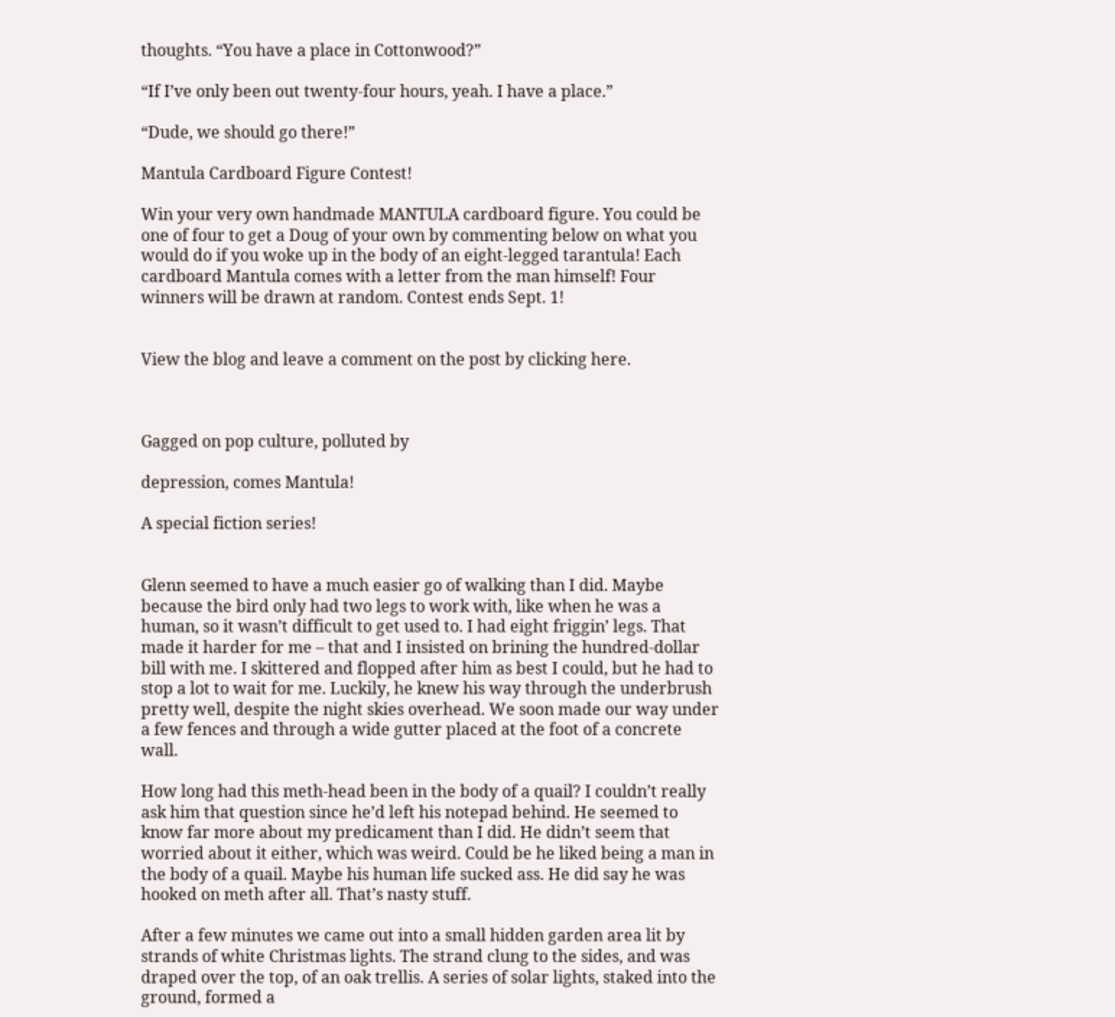thoughts. “You have a place in Cottonwood?”

“If I’ve only been out twenty-four hours, yeah. I have a place.”

“Dude, we should go there!”

Mantula Cardboard Figure Contest!

Win your very own handmade MANTULA cardboard figure. You could be one of four to get a Doug of your own by commenting below on what you would do if you woke up in the body of an eight-legged tarantula! Each cardboard Mantula comes with a letter from the man himself! Four winners will be drawn at random. Contest ends Sept. 1!


View the blog and leave a comment on the post by clicking here.



Gagged on pop culture, polluted by

depression, comes Mantula!

A special fiction series!


Glenn seemed to have a much easier go of walking than I did. Maybe because the bird only had two legs to work with, like when he was a human, so it wasn’t difficult to get used to. I had eight friggin’ legs. That made it harder for me – that and I insisted on brining the hundred-dollar bill with me. I skittered and flopped after him as best I could, but he had to stop a lot to wait for me. Luckily, he knew his way through the underbrush pretty well, despite the night skies overhead. We soon made our way under a few fences and through a wide gutter placed at the foot of a concrete wall.

How long had this meth-head been in the body of a quail? I couldn’t really ask him that question since he’d left his notepad behind. He seemed to know far more about my predicament than I did. He didn’t seem that worried about it either, which was weird. Could be he liked being a man in the body of a quail. Maybe his human life sucked ass. He did say he was hooked on meth after all. That’s nasty stuff.

After a few minutes we came out into a small hidden garden area lit by strands of white Christmas lights. The strand clung to the sides, and was draped over the top, of an oak trellis. A series of solar lights, staked into the ground, formed a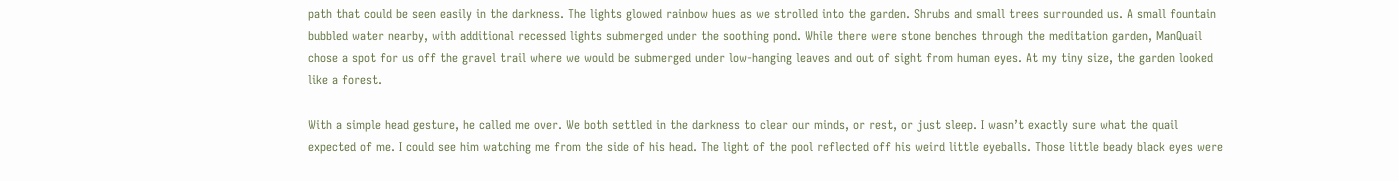path that could be seen easily in the darkness. The lights glowed rainbow hues as we strolled into the garden. Shrubs and small trees surrounded us. A small fountain bubbled water nearby, with additional recessed lights submerged under the soothing pond. While there were stone benches through the meditation garden, ManQuail chose a spot for us off the gravel trail where we would be submerged under low-hanging leaves and out of sight from human eyes. At my tiny size, the garden looked like a forest.

With a simple head gesture, he called me over. We both settled in the darkness to clear our minds, or rest, or just sleep. I wasn’t exactly sure what the quail expected of me. I could see him watching me from the side of his head. The light of the pool reflected off his weird little eyeballs. Those little beady black eyes were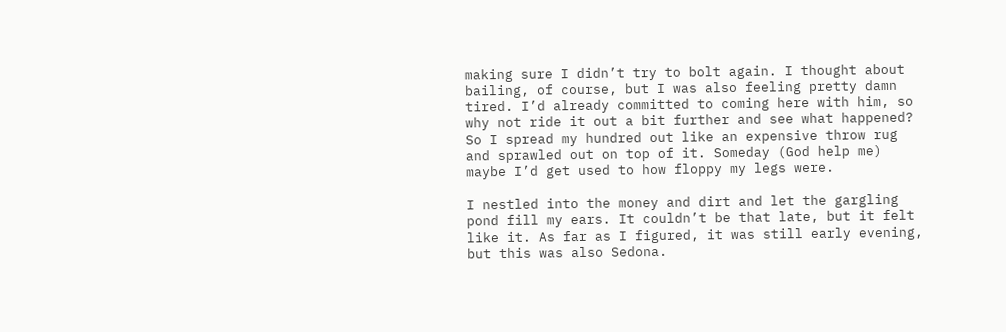making sure I didn’t try to bolt again. I thought about bailing, of course, but I was also feeling pretty damn tired. I’d already committed to coming here with him, so why not ride it out a bit further and see what happened? So I spread my hundred out like an expensive throw rug and sprawled out on top of it. Someday (God help me) maybe I’d get used to how floppy my legs were.

I nestled into the money and dirt and let the gargling pond fill my ears. It couldn’t be that late, but it felt like it. As far as I figured, it was still early evening, but this was also Sedona.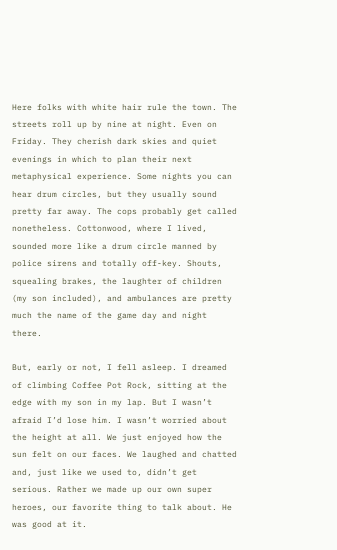Here folks with white hair rule the town. The streets roll up by nine at night. Even on Friday. They cherish dark skies and quiet evenings in which to plan their next metaphysical experience. Some nights you can hear drum circles, but they usually sound pretty far away. The cops probably get called nonetheless. Cottonwood, where I lived, sounded more like a drum circle manned by police sirens and totally off-key. Shouts, squealing brakes, the laughter of children (my son included), and ambulances are pretty much the name of the game day and night there.

But, early or not, I fell asleep. I dreamed of climbing Coffee Pot Rock, sitting at the edge with my son in my lap. But I wasn’t afraid I’d lose him. I wasn’t worried about the height at all. We just enjoyed how the sun felt on our faces. We laughed and chatted and, just like we used to, didn’t get serious. Rather we made up our own super heroes, our favorite thing to talk about. He was good at it.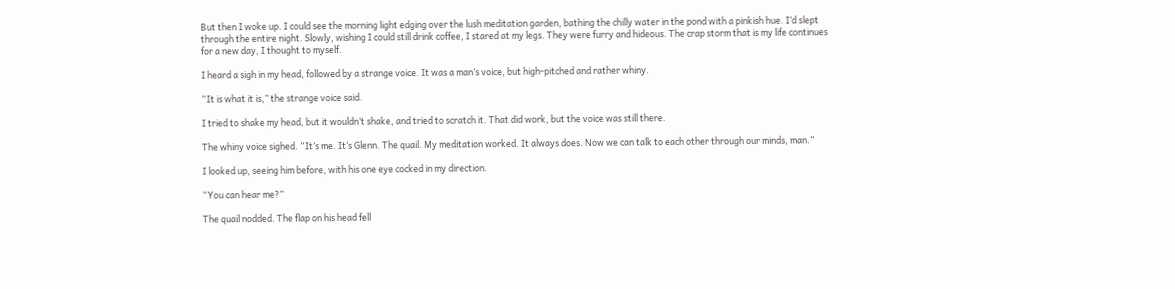But then I woke up. I could see the morning light edging over the lush meditation garden, bathing the chilly water in the pond with a pinkish hue. I’d slept through the entire night. Slowly, wishing I could still drink coffee, I stared at my legs. They were furry and hideous. The crap storm that is my life continues for a new day, I thought to myself.

I heard a sigh in my head, followed by a strange voice. It was a man’s voice, but high-pitched and rather whiny.

“It is what it is,” the strange voice said.

I tried to shake my head, but it wouldn’t shake, and tried to scratch it. That did work, but the voice was still there.

The whiny voice sighed. “It’s me. It’s Glenn. The quail. My meditation worked. It always does. Now we can talk to each other through our minds, man.”

I looked up, seeing him before, with his one eye cocked in my direction.

“You can hear me?”

The quail nodded. The flap on his head fell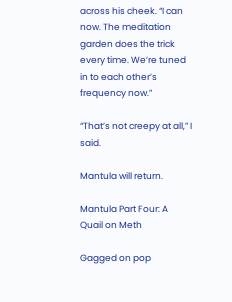across his cheek. “I can now. The meditation garden does the trick every time. We’re tuned in to each other’s frequency now.”

“That’s not creepy at all,” I said.

Mantula will return.

Mantula Part Four: A Quail on Meth

Gagged on pop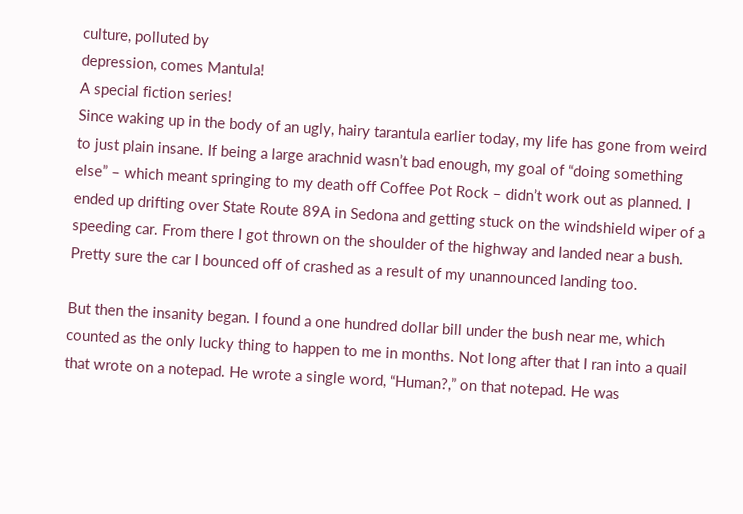culture, polluted by
depression, comes Mantula!
A special fiction series!
Since waking up in the body of an ugly, hairy tarantula earlier today, my life has gone from weird to just plain insane. If being a large arachnid wasn’t bad enough, my goal of “doing something else” – which meant springing to my death off Coffee Pot Rock – didn’t work out as planned. I ended up drifting over State Route 89A in Sedona and getting stuck on the windshield wiper of a speeding car. From there I got thrown on the shoulder of the highway and landed near a bush. Pretty sure the car I bounced off of crashed as a result of my unannounced landing too.

But then the insanity began. I found a one hundred dollar bill under the bush near me, which counted as the only lucky thing to happen to me in months. Not long after that I ran into a quail that wrote on a notepad. He wrote a single word, “Human?,” on that notepad. He was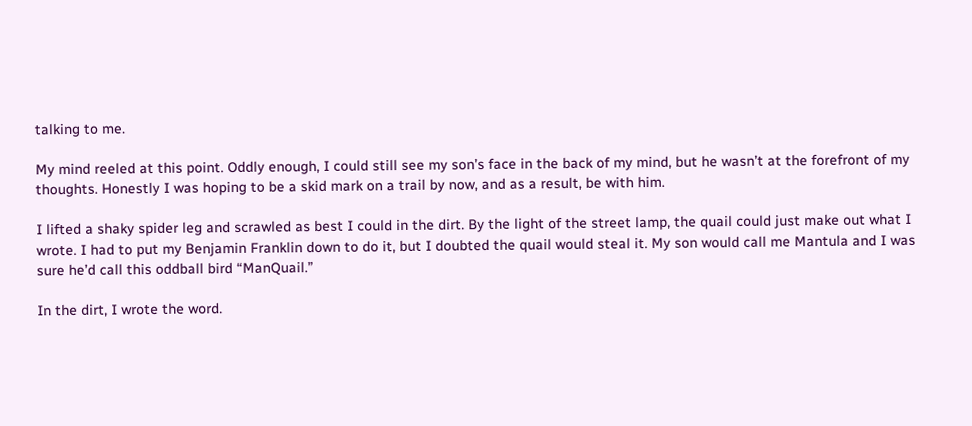talking to me.

My mind reeled at this point. Oddly enough, I could still see my son’s face in the back of my mind, but he wasn’t at the forefront of my thoughts. Honestly I was hoping to be a skid mark on a trail by now, and as a result, be with him.

I lifted a shaky spider leg and scrawled as best I could in the dirt. By the light of the street lamp, the quail could just make out what I wrote. I had to put my Benjamin Franklin down to do it, but I doubted the quail would steal it. My son would call me Mantula and I was sure he’d call this oddball bird “ManQuail.”

In the dirt, I wrote the word.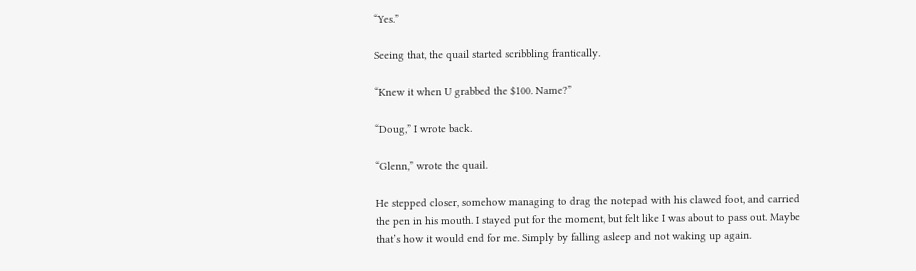“Yes.”

Seeing that, the quail started scribbling frantically.

“Knew it when U grabbed the $100. Name?”

“Doug,” I wrote back.

“Glenn,” wrote the quail.

He stepped closer, somehow managing to drag the notepad with his clawed foot, and carried the pen in his mouth. I stayed put for the moment, but felt like I was about to pass out. Maybe that’s how it would end for me. Simply by falling asleep and not waking up again.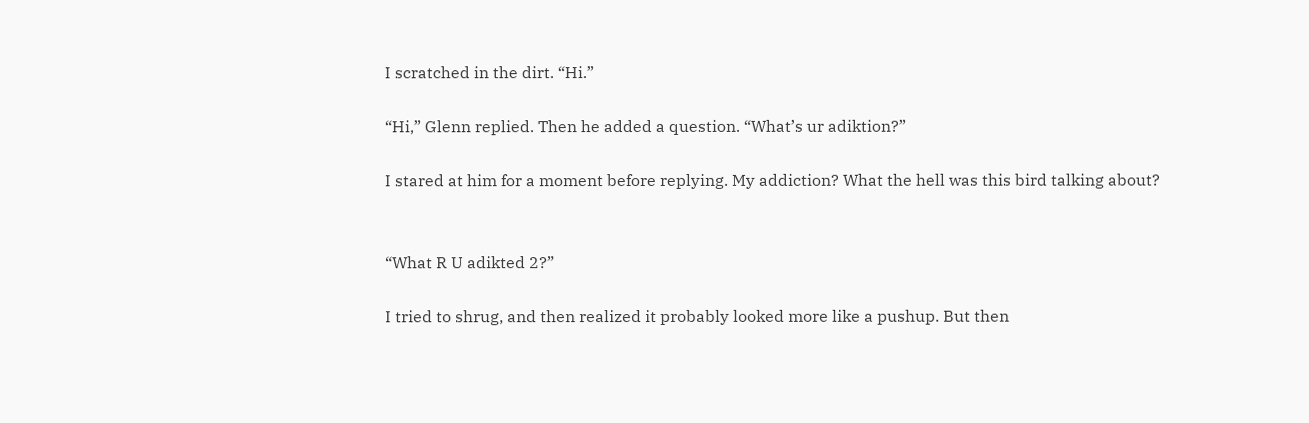I scratched in the dirt. “Hi.”

“Hi,” Glenn replied. Then he added a question. “What’s ur adiktion?”

I stared at him for a moment before replying. My addiction? What the hell was this bird talking about?


“What R U adikted 2?”

I tried to shrug, and then realized it probably looked more like a pushup. But then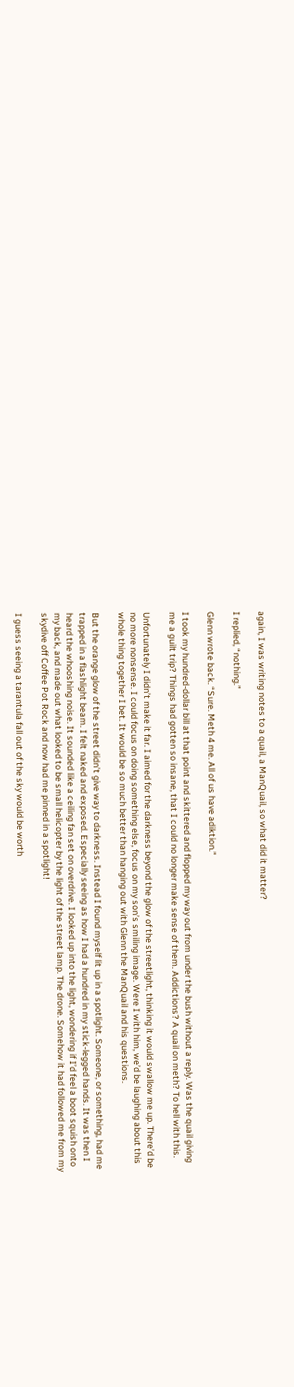again, I was writing notes to a quail, a ManQuail, so what did it matter?

I replied, “nothing.”

Glenn wrote back. “Sure. Meth 4 me. All of us have adiktion.”

I took my hundred-dollar bill at that point and skittered and flopped my way out from under the bush without a reply. Was the quail giving me a guilt trip? Things had gotten so insane, that I could no longer make sense of them. Addictions? A quail on meth? To hell with this.

Unfortunately I didn’t make it far. I aimed for the darkness beyond the glow of the streetlight, thinking it would swallow me up. There’d be no more nonsense. I could focus on doing something else, focus on my son’s smiling image. Were I with him, we’d be laughing about this whole thing together I bet. It would be so much better than hanging out with Glenn the ManQuail and his questions.

But the orange glow of the street didn’t give way to darkness. Instead I found myself lit up in a spotlight. Someone, or something, had me trapped in a flashlight beam. I felt naked and exposed. Especially seeing as how I had a hundred in my stick-legged hands. It was then I heard the whooshing noise. It sounded like a ceiling fan set on overdrive. I looked up into the light, wondering if I’d feel a boot squish onto my back, and made out what looked to be small helicopter by the light of the street lamp. The drone. Somehow it had followed me from my skydive off Coffee Pot Rock and now had me pinned in a spotlight!

I guess seeing a tarantula fall out of the sky would be worth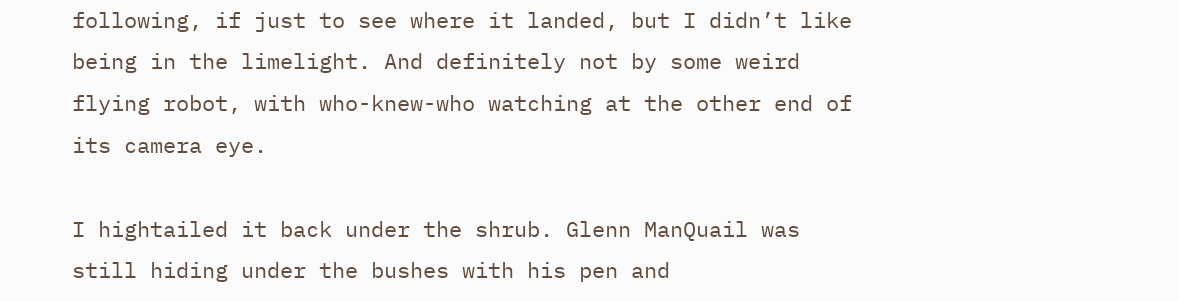following, if just to see where it landed, but I didn’t like being in the limelight. And definitely not by some weird flying robot, with who-knew-who watching at the other end of its camera eye.

I hightailed it back under the shrub. Glenn ManQuail was still hiding under the bushes with his pen and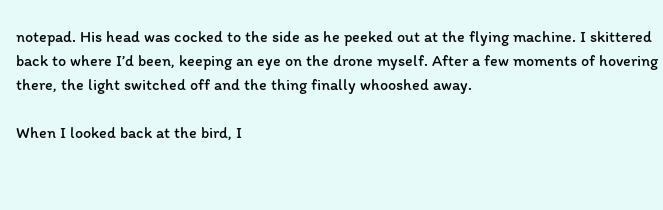notepad. His head was cocked to the side as he peeked out at the flying machine. I skittered back to where I’d been, keeping an eye on the drone myself. After a few moments of hovering there, the light switched off and the thing finally whooshed away.

When I looked back at the bird, I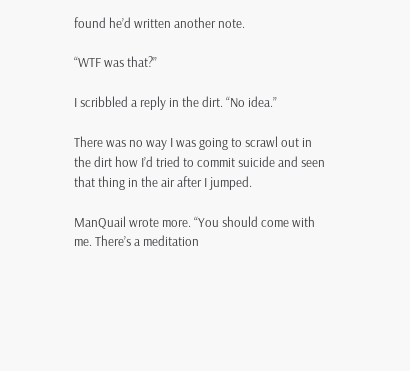found he’d written another note.

“WTF was that?”

I scribbled a reply in the dirt. “No idea.”

There was no way I was going to scrawl out in the dirt how I’d tried to commit suicide and seen that thing in the air after I jumped.

ManQuail wrote more. “You should come with me. There’s a meditation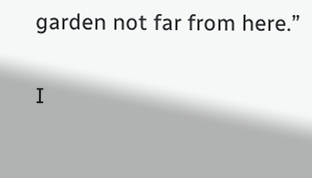garden not far from here.”

I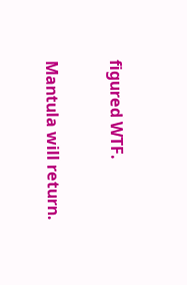figured WTF.

Mantula will return.